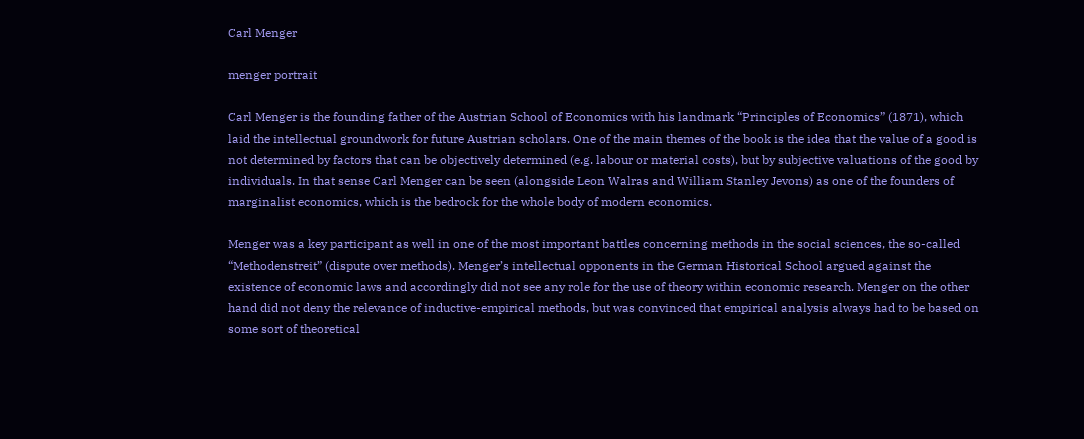Carl Menger

menger portrait

Carl Menger is the founding father of the Austrian School of Economics with his landmark “Principles of Economics” (1871), which laid the intellectual groundwork for future Austrian scholars. One of the main themes of the book is the idea that the value of a good is not determined by factors that can be objectively determined (e.g. labour or material costs), but by subjective valuations of the good by individuals. In that sense Carl Menger can be seen (alongside Leon Walras and William Stanley Jevons) as one of the founders of marginalist economics, which is the bedrock for the whole body of modern economics.

Menger was a key participant as well in one of the most important battles concerning methods in the social sciences, the so-called “Methodenstreit” (dispute over methods). Menger’s intellectual opponents in the German Historical School argued against the existence of economic laws and accordingly did not see any role for the use of theory within economic research. Menger on the other hand did not deny the relevance of inductive-empirical methods, but was convinced that empirical analysis always had to be based on some sort of theoretical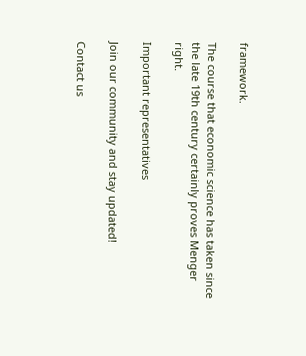framework.

The course that economic science has taken since the late 19th century certainly proves Menger right.

Important representatives

Join our community and stay updated!

Contact us